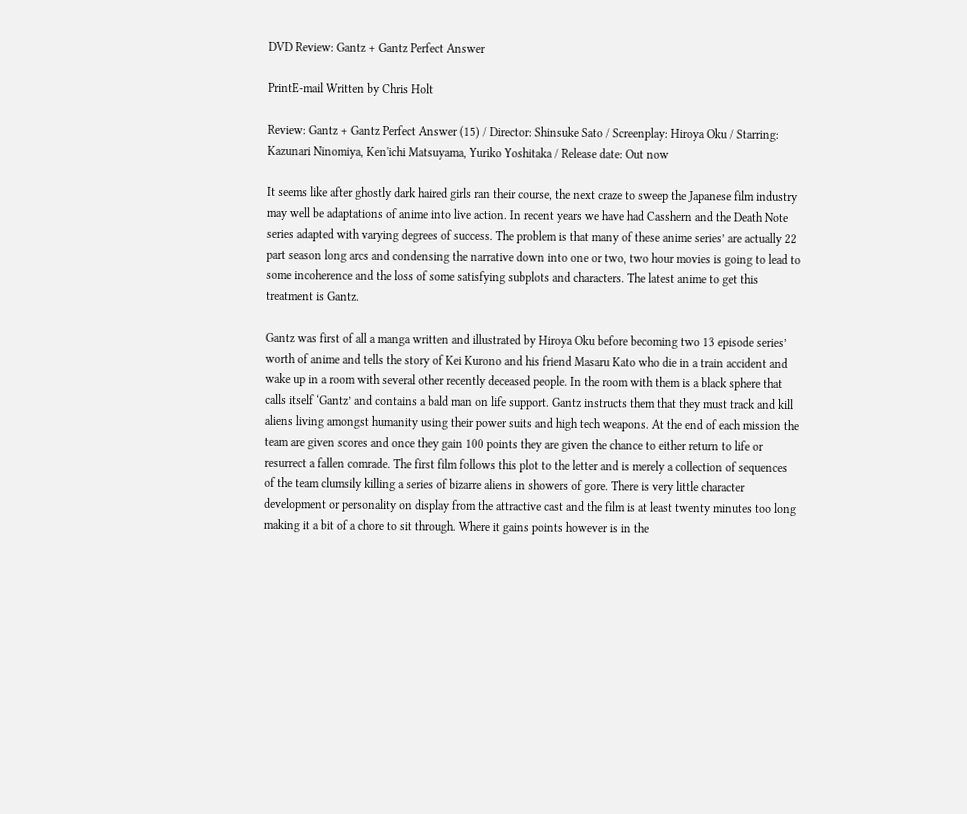DVD Review: Gantz + Gantz Perfect Answer

PrintE-mail Written by Chris Holt

Review: Gantz + Gantz Perfect Answer (15) / Director: Shinsuke Sato / Screenplay: Hiroya Oku / Starring: Kazunari Ninomiya, Ken'ichi Matsuyama, Yuriko Yoshitaka / Release date: Out now

It seems like after ghostly dark haired girls ran their course, the next craze to sweep the Japanese film industry may well be adaptations of anime into live action. In recent years we have had Casshern and the Death Note series adapted with varying degrees of success. The problem is that many of these anime series’ are actually 22 part season long arcs and condensing the narrative down into one or two, two hour movies is going to lead to some incoherence and the loss of some satisfying subplots and characters. The latest anime to get this treatment is Gantz.

Gantz was first of all a manga written and illustrated by Hiroya Oku before becoming two 13 episode series’ worth of anime and tells the story of Kei Kurono and his friend Masaru Kato who die in a train accident and wake up in a room with several other recently deceased people. In the room with them is a black sphere that calls itself ‘Gantz’ and contains a bald man on life support. Gantz instructs them that they must track and kill aliens living amongst humanity using their power suits and high tech weapons. At the end of each mission the team are given scores and once they gain 100 points they are given the chance to either return to life or resurrect a fallen comrade. The first film follows this plot to the letter and is merely a collection of sequences of the team clumsily killing a series of bizarre aliens in showers of gore. There is very little character development or personality on display from the attractive cast and the film is at least twenty minutes too long making it a bit of a chore to sit through. Where it gains points however is in the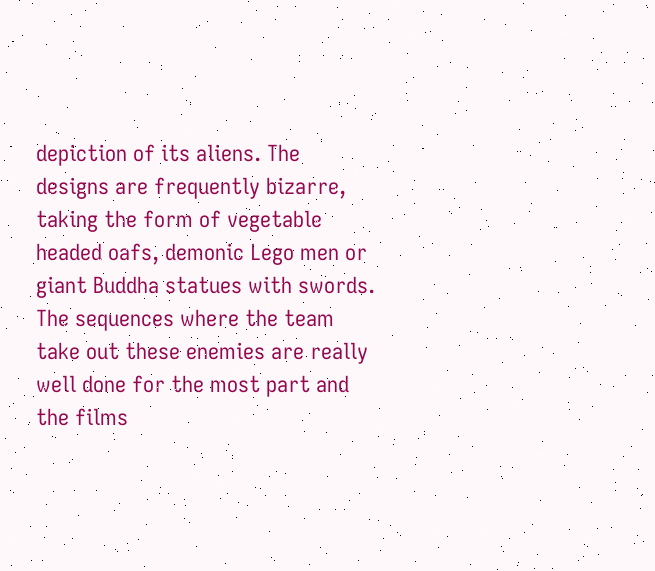depiction of its aliens. The designs are frequently bizarre, taking the form of vegetable headed oafs, demonic Lego men or giant Buddha statues with swords. The sequences where the team take out these enemies are really well done for the most part and the films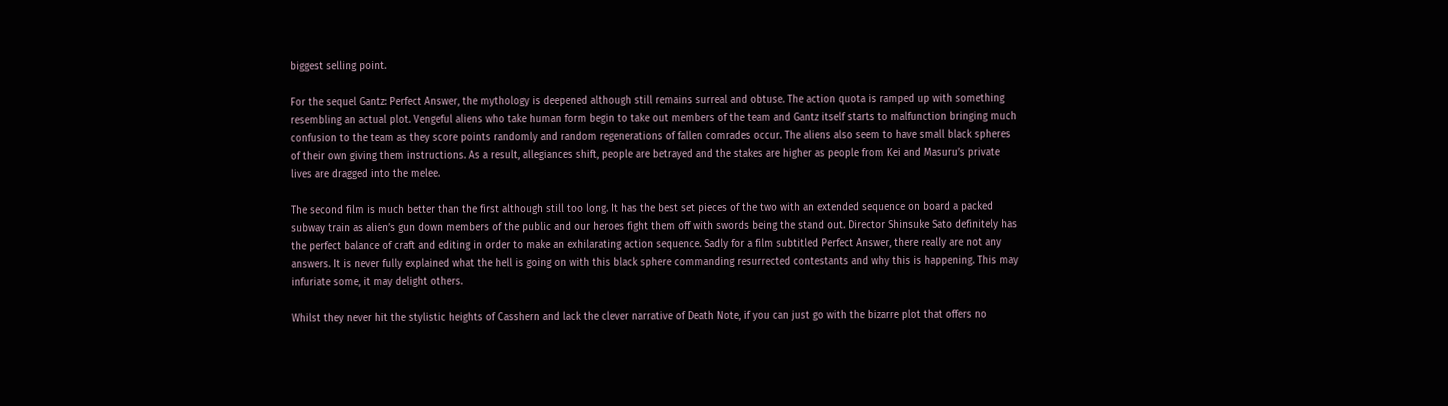biggest selling point.

For the sequel Gantz: Perfect Answer, the mythology is deepened although still remains surreal and obtuse. The action quota is ramped up with something resembling an actual plot. Vengeful aliens who take human form begin to take out members of the team and Gantz itself starts to malfunction bringing much confusion to the team as they score points randomly and random regenerations of fallen comrades occur. The aliens also seem to have small black spheres of their own giving them instructions. As a result, allegiances shift, people are betrayed and the stakes are higher as people from Kei and Masuru’s private lives are dragged into the melee.

The second film is much better than the first although still too long. It has the best set pieces of the two with an extended sequence on board a packed subway train as alien’s gun down members of the public and our heroes fight them off with swords being the stand out. Director Shinsuke Sato definitely has the perfect balance of craft and editing in order to make an exhilarating action sequence. Sadly for a film subtitled Perfect Answer, there really are not any answers. It is never fully explained what the hell is going on with this black sphere commanding resurrected contestants and why this is happening. This may infuriate some, it may delight others.

Whilst they never hit the stylistic heights of Casshern and lack the clever narrative of Death Note, if you can just go with the bizarre plot that offers no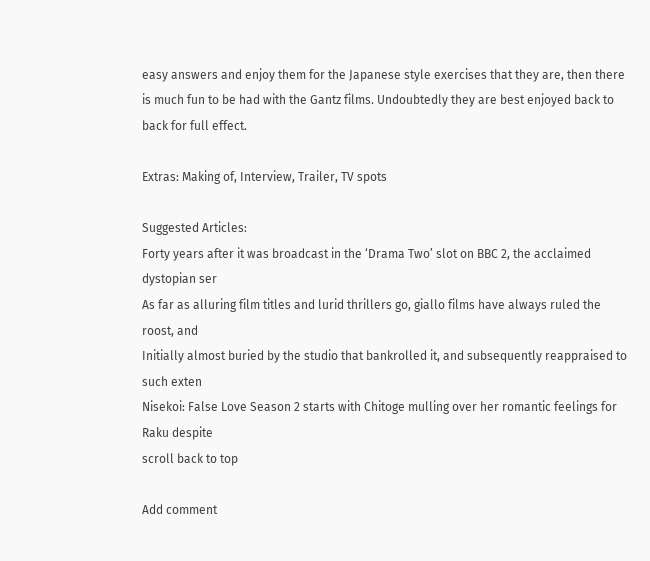easy answers and enjoy them for the Japanese style exercises that they are, then there is much fun to be had with the Gantz films. Undoubtedly they are best enjoyed back to back for full effect.

Extras: Making of, Interview, Trailer, TV spots

Suggested Articles:
Forty years after it was broadcast in the ‘Drama Two’ slot on BBC 2, the acclaimed dystopian ser
As far as alluring film titles and lurid thrillers go, giallo films have always ruled the roost, and
Initially almost buried by the studio that bankrolled it, and subsequently reappraised to such exten
Nisekoi: False Love Season 2 starts with Chitoge mulling over her romantic feelings for Raku despite
scroll back to top

Add comment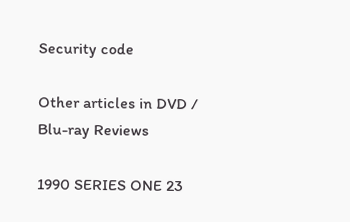Security code

Other articles in DVD / Blu-ray Reviews

1990 SERIES ONE 23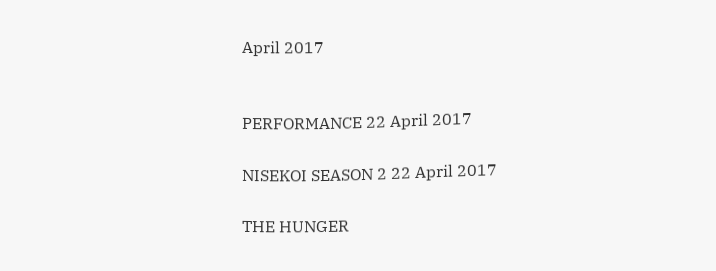April 2017


PERFORMANCE 22 April 2017

NISEKOI SEASON 2 22 April 2017

THE HUNGER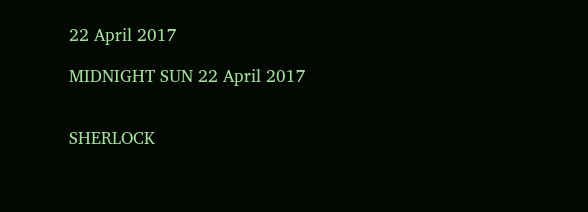22 April 2017

MIDNIGHT SUN 22 April 2017


SHERLOCK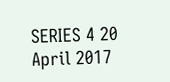SERIES 4 20 April 2017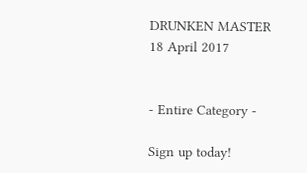DRUNKEN MASTER 18 April 2017


- Entire Category -

Sign up today!